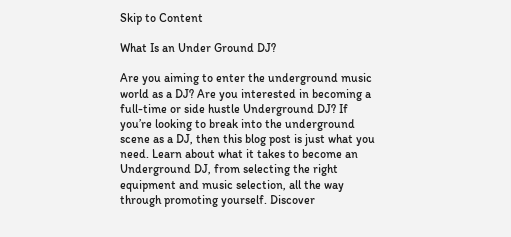Skip to Content

What Is an Under Ground DJ?

Are you aiming to enter the underground music world as a DJ? Are you interested in becoming a full-time or side hustle Underground DJ? If you’re looking to break into the underground scene as a DJ, then this blog post is just what you need. Learn about what it takes to become an Underground DJ, from selecting the right equipment and music selection, all the way through promoting yourself. Discover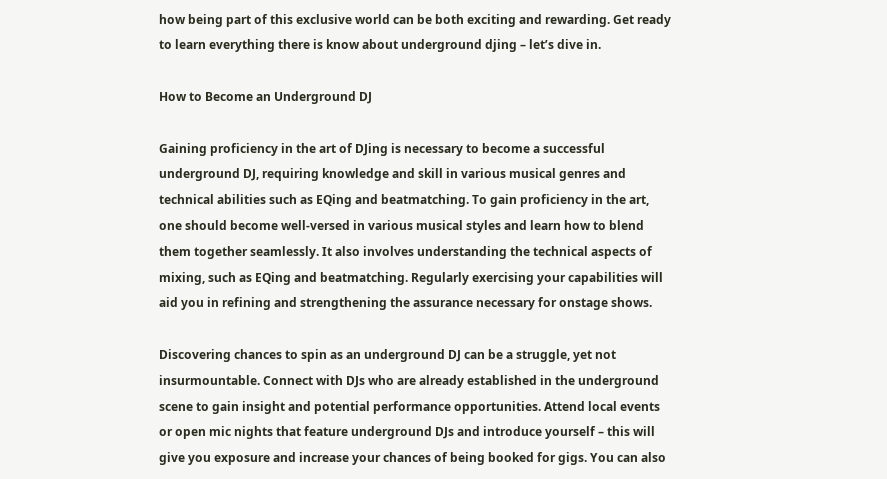how being part of this exclusive world can be both exciting and rewarding. Get ready to learn everything there is know about underground djing – let’s dive in.

How to Become an Underground DJ

Gaining proficiency in the art of DJing is necessary to become a successful underground DJ, requiring knowledge and skill in various musical genres and technical abilities such as EQing and beatmatching. To gain proficiency in the art, one should become well-versed in various musical styles and learn how to blend them together seamlessly. It also involves understanding the technical aspects of mixing, such as EQing and beatmatching. Regularly exercising your capabilities will aid you in refining and strengthening the assurance necessary for onstage shows.

Discovering chances to spin as an underground DJ can be a struggle, yet not insurmountable. Connect with DJs who are already established in the underground scene to gain insight and potential performance opportunities. Attend local events or open mic nights that feature underground DJs and introduce yourself – this will give you exposure and increase your chances of being booked for gigs. You can also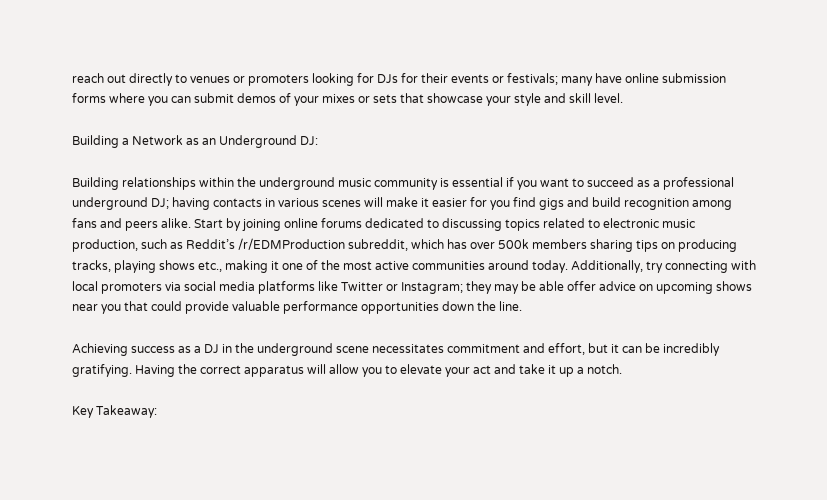reach out directly to venues or promoters looking for DJs for their events or festivals; many have online submission forms where you can submit demos of your mixes or sets that showcase your style and skill level.

Building a Network as an Underground DJ:

Building relationships within the underground music community is essential if you want to succeed as a professional underground DJ; having contacts in various scenes will make it easier for you find gigs and build recognition among fans and peers alike. Start by joining online forums dedicated to discussing topics related to electronic music production, such as Reddit’s /r/EDMProduction subreddit, which has over 500k members sharing tips on producing tracks, playing shows etc., making it one of the most active communities around today. Additionally, try connecting with local promoters via social media platforms like Twitter or Instagram; they may be able offer advice on upcoming shows near you that could provide valuable performance opportunities down the line.

Achieving success as a DJ in the underground scene necessitates commitment and effort, but it can be incredibly gratifying. Having the correct apparatus will allow you to elevate your act and take it up a notch.

Key Takeaway: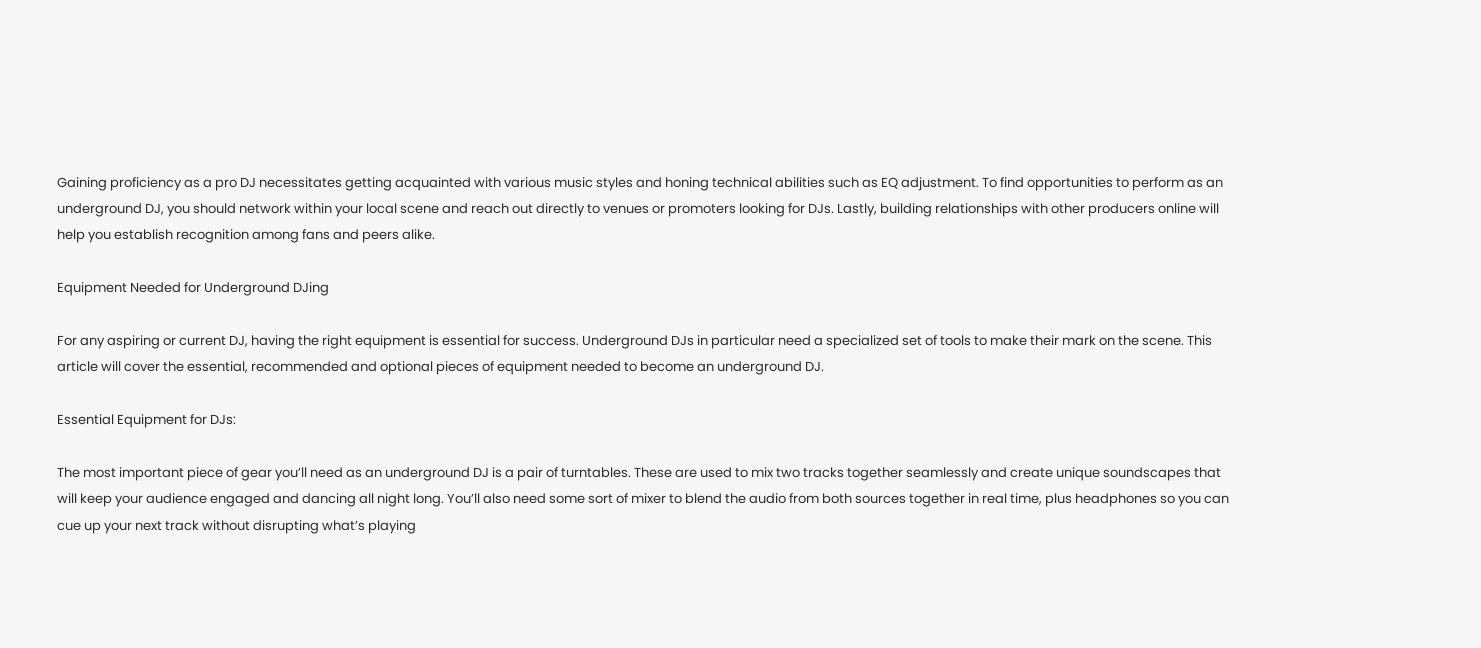Gaining proficiency as a pro DJ necessitates getting acquainted with various music styles and honing technical abilities such as EQ adjustment. To find opportunities to perform as an underground DJ, you should network within your local scene and reach out directly to venues or promoters looking for DJs. Lastly, building relationships with other producers online will help you establish recognition among fans and peers alike.

Equipment Needed for Underground DJing

For any aspiring or current DJ, having the right equipment is essential for success. Underground DJs in particular need a specialized set of tools to make their mark on the scene. This article will cover the essential, recommended and optional pieces of equipment needed to become an underground DJ.

Essential Equipment for DJs:

The most important piece of gear you’ll need as an underground DJ is a pair of turntables. These are used to mix two tracks together seamlessly and create unique soundscapes that will keep your audience engaged and dancing all night long. You’ll also need some sort of mixer to blend the audio from both sources together in real time, plus headphones so you can cue up your next track without disrupting what’s playing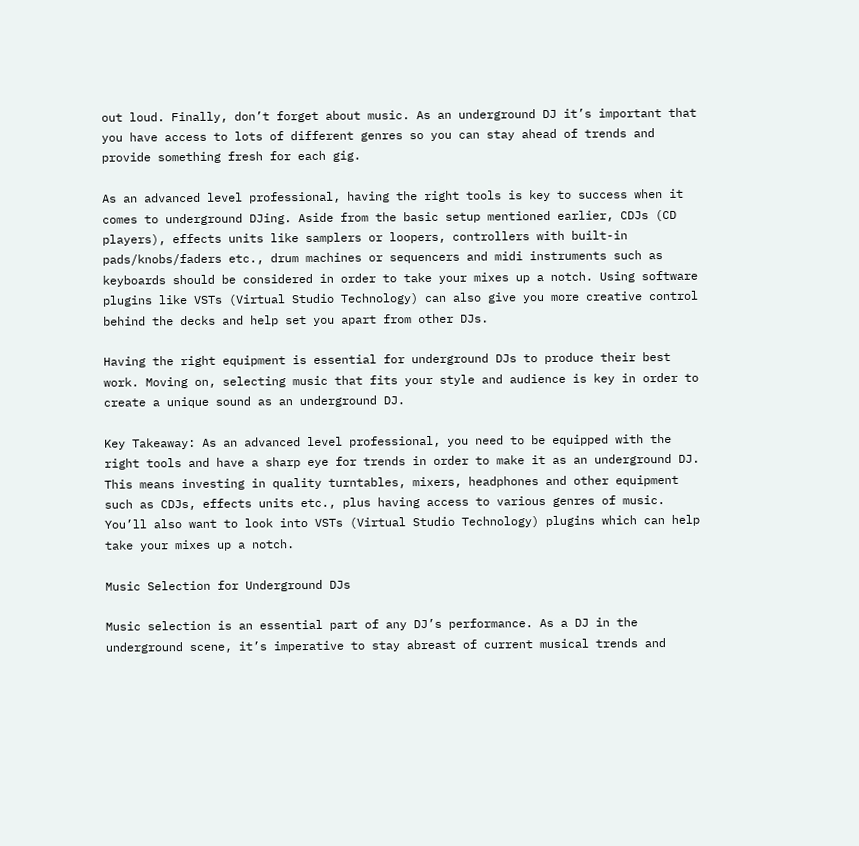out loud. Finally, don’t forget about music. As an underground DJ it’s important that you have access to lots of different genres so you can stay ahead of trends and provide something fresh for each gig.

As an advanced level professional, having the right tools is key to success when it comes to underground DJing. Aside from the basic setup mentioned earlier, CDJs (CD players), effects units like samplers or loopers, controllers with built-in pads/knobs/faders etc., drum machines or sequencers and midi instruments such as keyboards should be considered in order to take your mixes up a notch. Using software plugins like VSTs (Virtual Studio Technology) can also give you more creative control behind the decks and help set you apart from other DJs.

Having the right equipment is essential for underground DJs to produce their best work. Moving on, selecting music that fits your style and audience is key in order to create a unique sound as an underground DJ.

Key Takeaway: As an advanced level professional, you need to be equipped with the right tools and have a sharp eye for trends in order to make it as an underground DJ. This means investing in quality turntables, mixers, headphones and other equipment such as CDJs, effects units etc., plus having access to various genres of music. You’ll also want to look into VSTs (Virtual Studio Technology) plugins which can help take your mixes up a notch.

Music Selection for Underground DJs

Music selection is an essential part of any DJ’s performance. As a DJ in the underground scene, it’s imperative to stay abreast of current musical trends and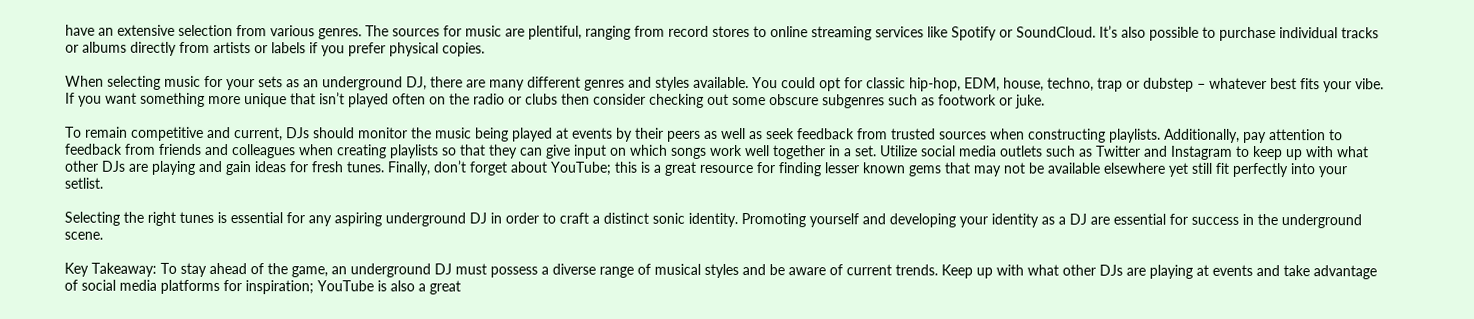have an extensive selection from various genres. The sources for music are plentiful, ranging from record stores to online streaming services like Spotify or SoundCloud. It’s also possible to purchase individual tracks or albums directly from artists or labels if you prefer physical copies.

When selecting music for your sets as an underground DJ, there are many different genres and styles available. You could opt for classic hip-hop, EDM, house, techno, trap or dubstep – whatever best fits your vibe. If you want something more unique that isn’t played often on the radio or clubs then consider checking out some obscure subgenres such as footwork or juke.

To remain competitive and current, DJs should monitor the music being played at events by their peers as well as seek feedback from trusted sources when constructing playlists. Additionally, pay attention to feedback from friends and colleagues when creating playlists so that they can give input on which songs work well together in a set. Utilize social media outlets such as Twitter and Instagram to keep up with what other DJs are playing and gain ideas for fresh tunes. Finally, don’t forget about YouTube; this is a great resource for finding lesser known gems that may not be available elsewhere yet still fit perfectly into your setlist.

Selecting the right tunes is essential for any aspiring underground DJ in order to craft a distinct sonic identity. Promoting yourself and developing your identity as a DJ are essential for success in the underground scene.

Key Takeaway: To stay ahead of the game, an underground DJ must possess a diverse range of musical styles and be aware of current trends. Keep up with what other DJs are playing at events and take advantage of social media platforms for inspiration; YouTube is also a great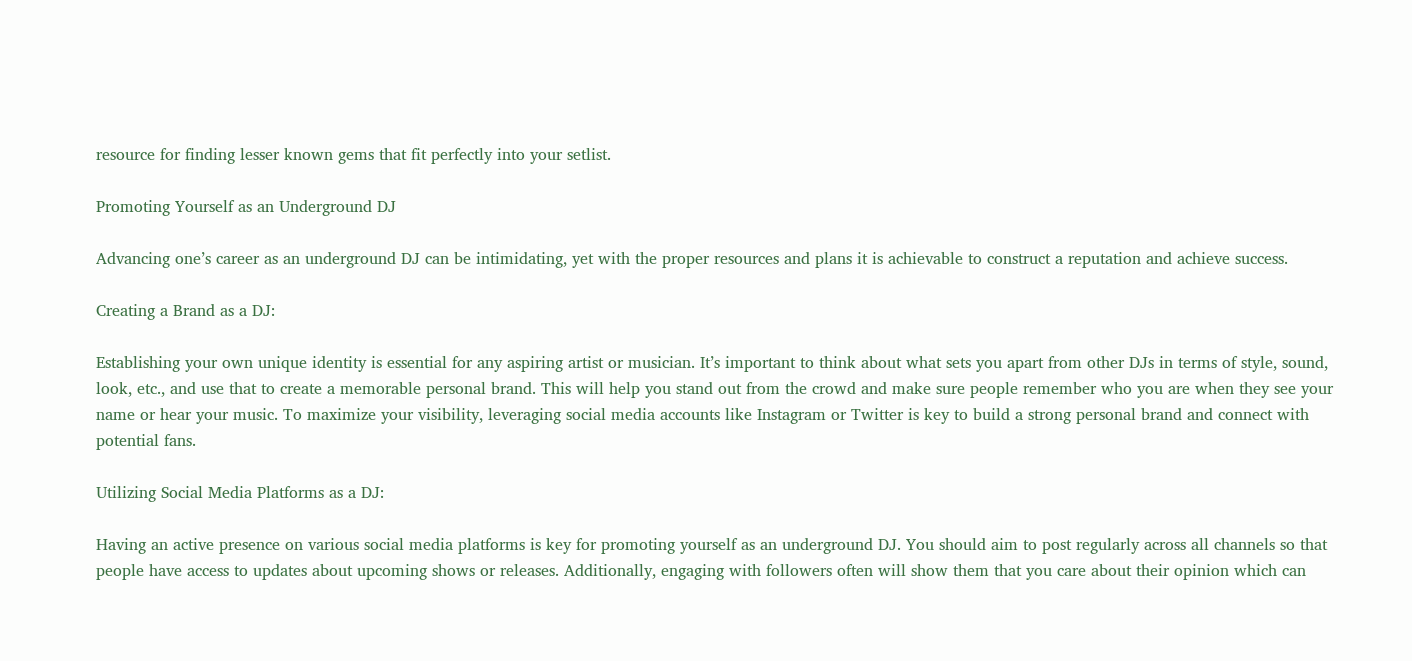resource for finding lesser known gems that fit perfectly into your setlist.

Promoting Yourself as an Underground DJ

Advancing one’s career as an underground DJ can be intimidating, yet with the proper resources and plans it is achievable to construct a reputation and achieve success.

Creating a Brand as a DJ:

Establishing your own unique identity is essential for any aspiring artist or musician. It’s important to think about what sets you apart from other DJs in terms of style, sound, look, etc., and use that to create a memorable personal brand. This will help you stand out from the crowd and make sure people remember who you are when they see your name or hear your music. To maximize your visibility, leveraging social media accounts like Instagram or Twitter is key to build a strong personal brand and connect with potential fans.

Utilizing Social Media Platforms as a DJ:

Having an active presence on various social media platforms is key for promoting yourself as an underground DJ. You should aim to post regularly across all channels so that people have access to updates about upcoming shows or releases. Additionally, engaging with followers often will show them that you care about their opinion which can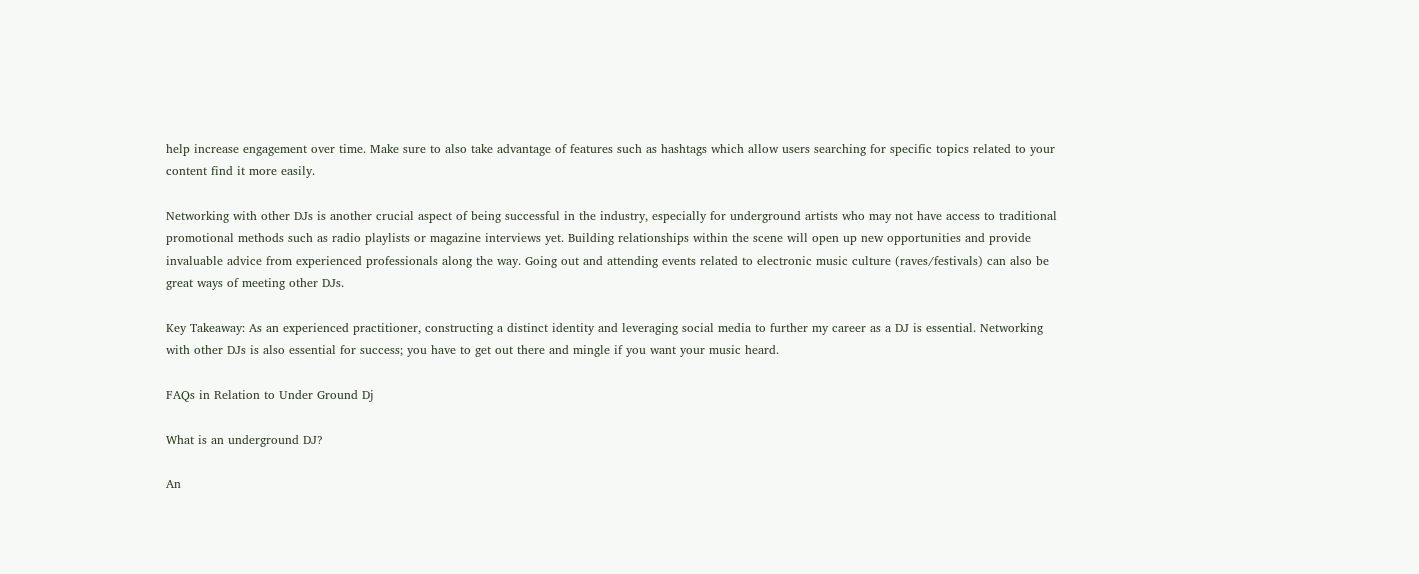help increase engagement over time. Make sure to also take advantage of features such as hashtags which allow users searching for specific topics related to your content find it more easily.

Networking with other DJs is another crucial aspect of being successful in the industry, especially for underground artists who may not have access to traditional promotional methods such as radio playlists or magazine interviews yet. Building relationships within the scene will open up new opportunities and provide invaluable advice from experienced professionals along the way. Going out and attending events related to electronic music culture (raves/festivals) can also be great ways of meeting other DJs.

Key Takeaway: As an experienced practitioner, constructing a distinct identity and leveraging social media to further my career as a DJ is essential. Networking with other DJs is also essential for success; you have to get out there and mingle if you want your music heard.

FAQs in Relation to Under Ground Dj

What is an underground DJ?

An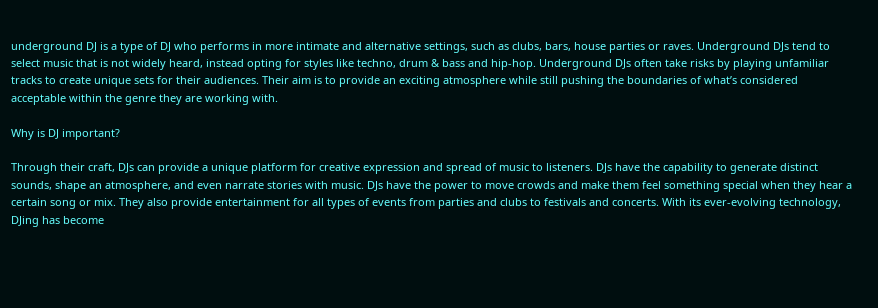underground DJ is a type of DJ who performs in more intimate and alternative settings, such as clubs, bars, house parties or raves. Underground DJs tend to select music that is not widely heard, instead opting for styles like techno, drum & bass and hip-hop. Underground DJs often take risks by playing unfamiliar tracks to create unique sets for their audiences. Their aim is to provide an exciting atmosphere while still pushing the boundaries of what’s considered acceptable within the genre they are working with.

Why is DJ important?

Through their craft, DJs can provide a unique platform for creative expression and spread of music to listeners. DJs have the capability to generate distinct sounds, shape an atmosphere, and even narrate stories with music. DJs have the power to move crowds and make them feel something special when they hear a certain song or mix. They also provide entertainment for all types of events from parties and clubs to festivals and concerts. With its ever-evolving technology, DJing has become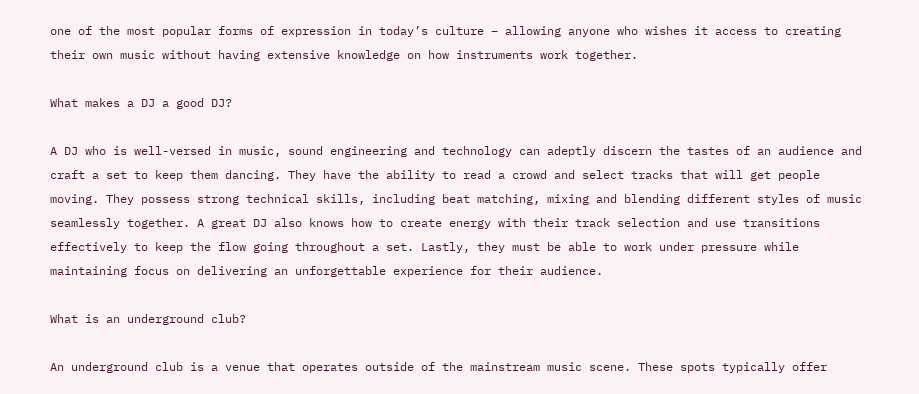one of the most popular forms of expression in today’s culture – allowing anyone who wishes it access to creating their own music without having extensive knowledge on how instruments work together.

What makes a DJ a good DJ?

A DJ who is well-versed in music, sound engineering and technology can adeptly discern the tastes of an audience and craft a set to keep them dancing. They have the ability to read a crowd and select tracks that will get people moving. They possess strong technical skills, including beat matching, mixing and blending different styles of music seamlessly together. A great DJ also knows how to create energy with their track selection and use transitions effectively to keep the flow going throughout a set. Lastly, they must be able to work under pressure while maintaining focus on delivering an unforgettable experience for their audience.

What is an underground club?

An underground club is a venue that operates outside of the mainstream music scene. These spots typically offer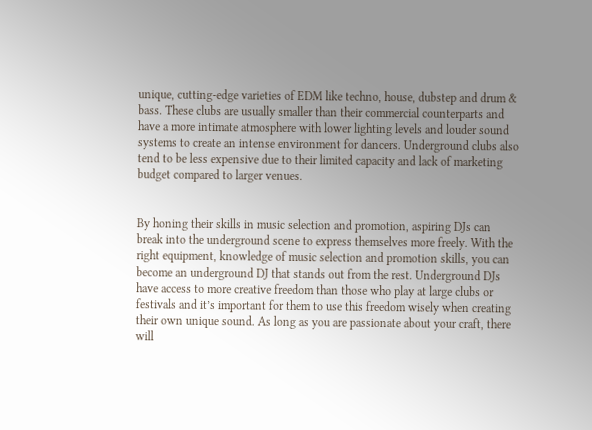unique, cutting-edge varieties of EDM like techno, house, dubstep and drum & bass. These clubs are usually smaller than their commercial counterparts and have a more intimate atmosphere with lower lighting levels and louder sound systems to create an intense environment for dancers. Underground clubs also tend to be less expensive due to their limited capacity and lack of marketing budget compared to larger venues.


By honing their skills in music selection and promotion, aspiring DJs can break into the underground scene to express themselves more freely. With the right equipment, knowledge of music selection and promotion skills, you can become an underground DJ that stands out from the rest. Underground DJs have access to more creative freedom than those who play at large clubs or festivals and it’s important for them to use this freedom wisely when creating their own unique sound. As long as you are passionate about your craft, there will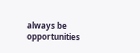always be opportunities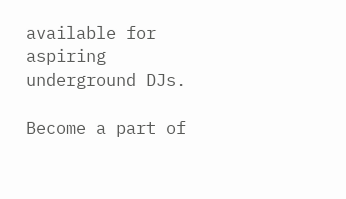available for aspiring underground DJs.

Become a part of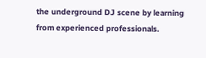the underground DJ scene by learning from experienced professionals.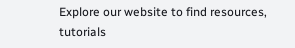Explore our website to find resources, tutorials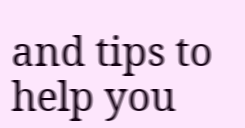and tips to help you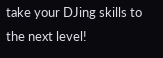take your DJing skills to the next level!